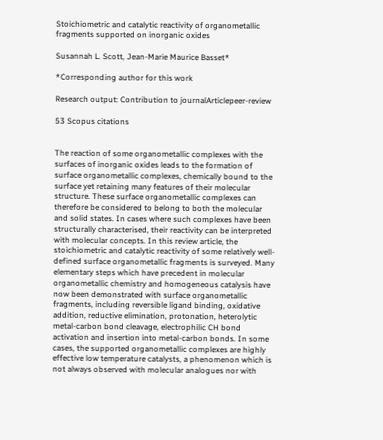Stoichiometric and catalytic reactivity of organometallic fragments supported on inorganic oxides

Susannah L. Scott, Jean-Marie Maurice Basset*

*Corresponding author for this work

Research output: Contribution to journalArticlepeer-review

53 Scopus citations


The reaction of some organometallic complexes with the surfaces of inorganic oxides leads to the formation of surface organometallic complexes, chemically bound to the surface yet retaining many features of their molecular structure. These surface organometallic complexes can therefore be considered to belong to both the molecular and solid states. In cases where such complexes have been structurally characterised, their reactivity can be interpreted with molecular concepts. In this review article, the stoichiometric and catalytic reactivity of some relatively well-defined surface organometallic fragments is surveyed. Many elementary steps which have precedent in molecular organometallic chemistry and homogeneous catalysis have now been demonstrated with surface organometallic fragments, including reversible ligand binding, oxidative addition, reductive elimination, protonation, heterolytic metal-carbon bond cleavage, electrophilic CH bond activation and insertion into metal-carbon bonds. In some cases, the supported organometallic complexes are highly effective low temperature catalysts, a phenomenon which is not always observed with molecular analogues nor with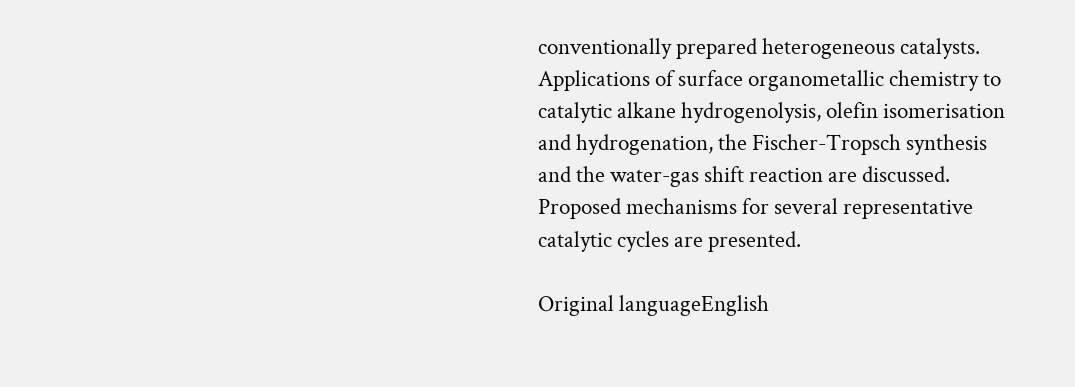conventionally prepared heterogeneous catalysts. Applications of surface organometallic chemistry to catalytic alkane hydrogenolysis, olefin isomerisation and hydrogenation, the Fischer-Tropsch synthesis and the water-gas shift reaction are discussed. Proposed mechanisms for several representative catalytic cycles are presented.

Original languageEnglish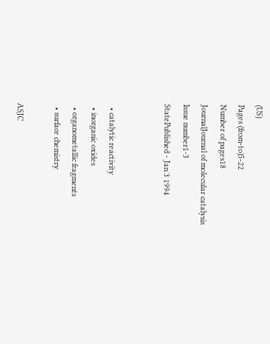(US)
Pages (from-to)5-22
Number of pages18
JournalJournal of molecular catalysis
Issue number1-3
StatePublished - Jan 3 1994


  • catalytic reactivity
  • inorganic oxides
  • organometallic fragments
  • surface chemistry

ASJC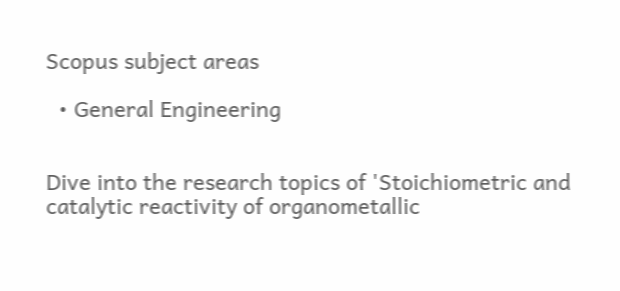Scopus subject areas

  • General Engineering


Dive into the research topics of 'Stoichiometric and catalytic reactivity of organometallic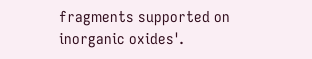fragments supported on inorganic oxides'.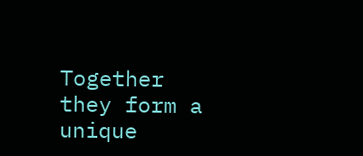Together they form a unique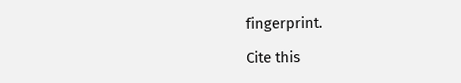fingerprint.

Cite this